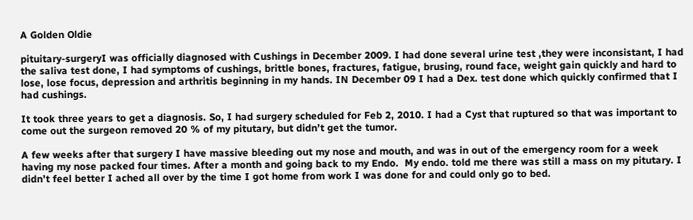A Golden Oldie

pituitary-surgeryI was officially diagnosed with Cushings in December 2009. I had done several urine test ,they were inconsistant, I had the saliva test done, I had symptoms of cushings, brittle bones, fractures, fatigue, brusing, round face, weight gain quickly and hard to lose, lose focus, depression and arthritis beginning in my hands. IN December 09 I had a Dex. test done which quickly confirmed that I had cushings.

It took three years to get a diagnosis. So, I had surgery scheduled for Feb 2, 2010. I had a Cyst that ruptured so that was important to come out the surgeon removed 20 % of my pitutary, but didn’t get the tumor.

A few weeks after that surgery I have massive bleeding out my nose and mouth, and was in out of the emergency room for a week having my nose packed four times. After a month and going back to my Endo.  My endo. told me there was still a mass on my pitutary. I didn’t feel better I ached all over by the time I got home from work I was done for and could only go to bed.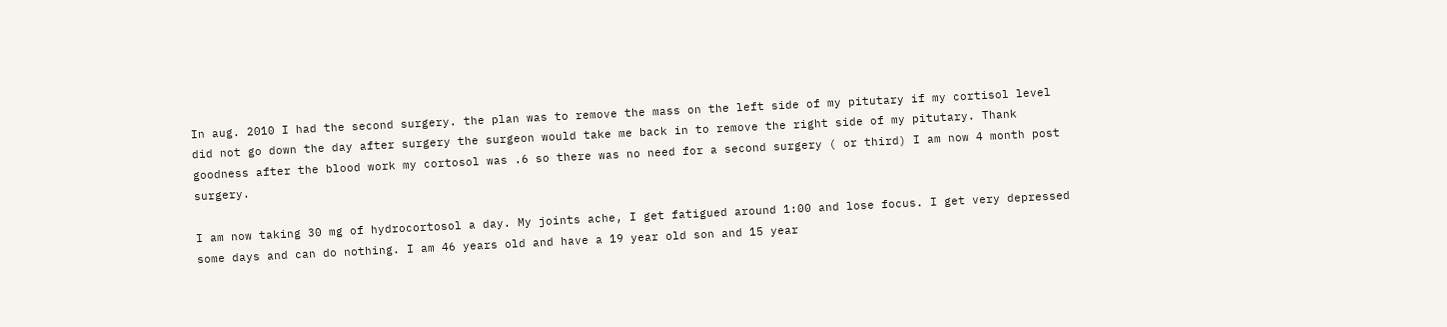In aug. 2010 I had the second surgery. the plan was to remove the mass on the left side of my pitutary if my cortisol level did not go down the day after surgery the surgeon would take me back in to remove the right side of my pitutary. Thank goodness after the blood work my cortosol was .6 so there was no need for a second surgery ( or third) I am now 4 month post surgery.

I am now taking 30 mg of hydrocortosol a day. My joints ache, I get fatigued around 1:00 and lose focus. I get very depressed some days and can do nothing. I am 46 years old and have a 19 year old son and 15 year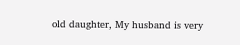old daughter, My husband is very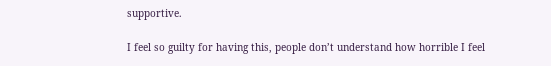supportive.

I feel so guilty for having this, people don’t understand how horrible I feel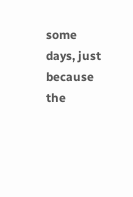some days, just because the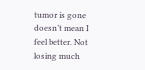tumor is gone doesn’t mean I feel better. Not losing much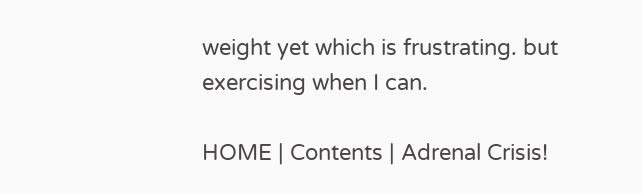weight yet which is frustrating. but exercising when I can.

HOME | Contents | Adrenal Crisis!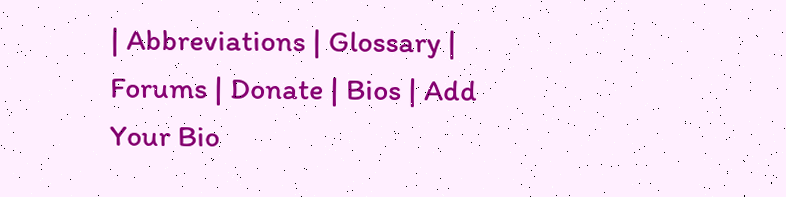| Abbreviations | Glossary | Forums | Donate | Bios | Add Your Bio